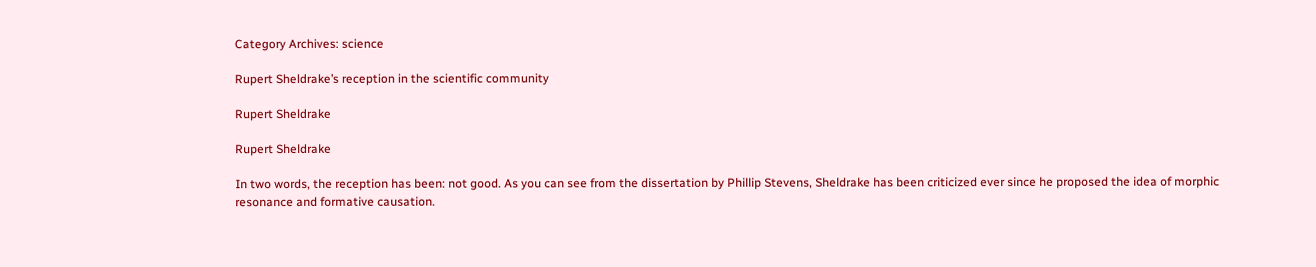Category Archives: science

Rupert Sheldrake’s reception in the scientific community

Rupert Sheldrake

Rupert Sheldrake

In two words, the reception has been: not good. As you can see from the dissertation by Phillip Stevens, Sheldrake has been criticized ever since he proposed the idea of morphic resonance and formative causation.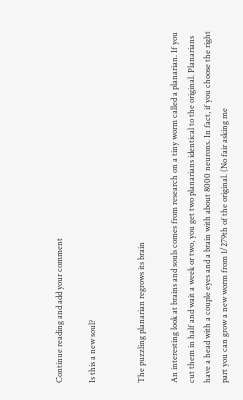Continue reading and add your comment

Is this a new soul?


The puzzling planarian regrows its brain

An interesting look at brains and souls comes from research on a tiny worm called a planarian. If you cut them in half and wait a week or two, you get two planarians identical to the original. Planarians have a head with a couple eyes and a brain with about 8000 neurons. In fact, if you choose the right part you can grow a new worm from 1/279th of the original. (No fair asking me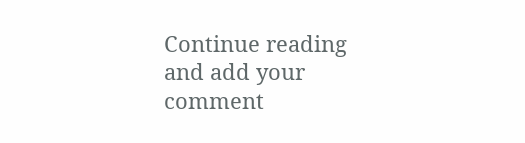Continue reading and add your comment